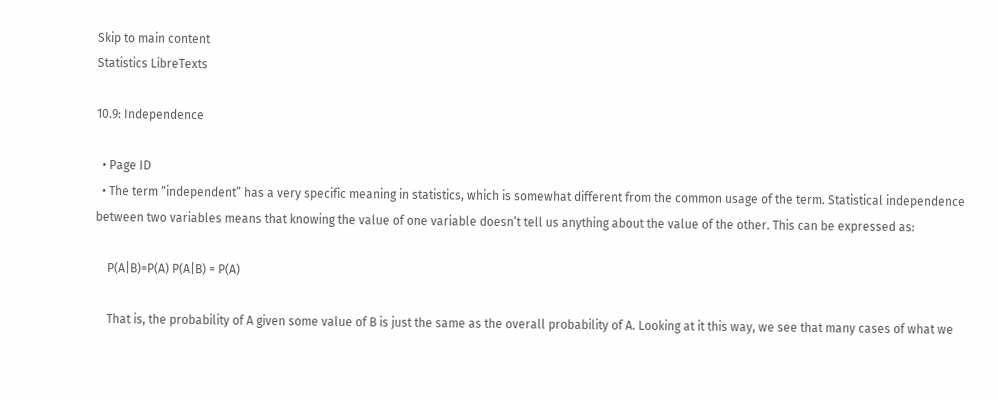Skip to main content
Statistics LibreTexts

10.9: Independence

  • Page ID
  • The term “independent” has a very specific meaning in statistics, which is somewhat different from the common usage of the term. Statistical independence between two variables means that knowing the value of one variable doesn’t tell us anything about the value of the other. This can be expressed as:

    P(A|B)=P(A) P(A|B) = P(A)

    That is, the probability of A given some value of B is just the same as the overall probability of A. Looking at it this way, we see that many cases of what we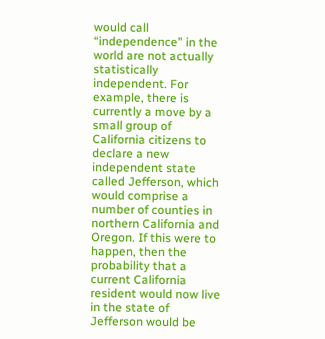would call “independence” in the world are not actually statistically independent. For example, there is currently a move by a small group of California citizens to declare a new independent state called Jefferson, which would comprise a number of counties in northern California and Oregon. If this were to happen, then the probability that a current California resident would now live in the state of Jefferson would be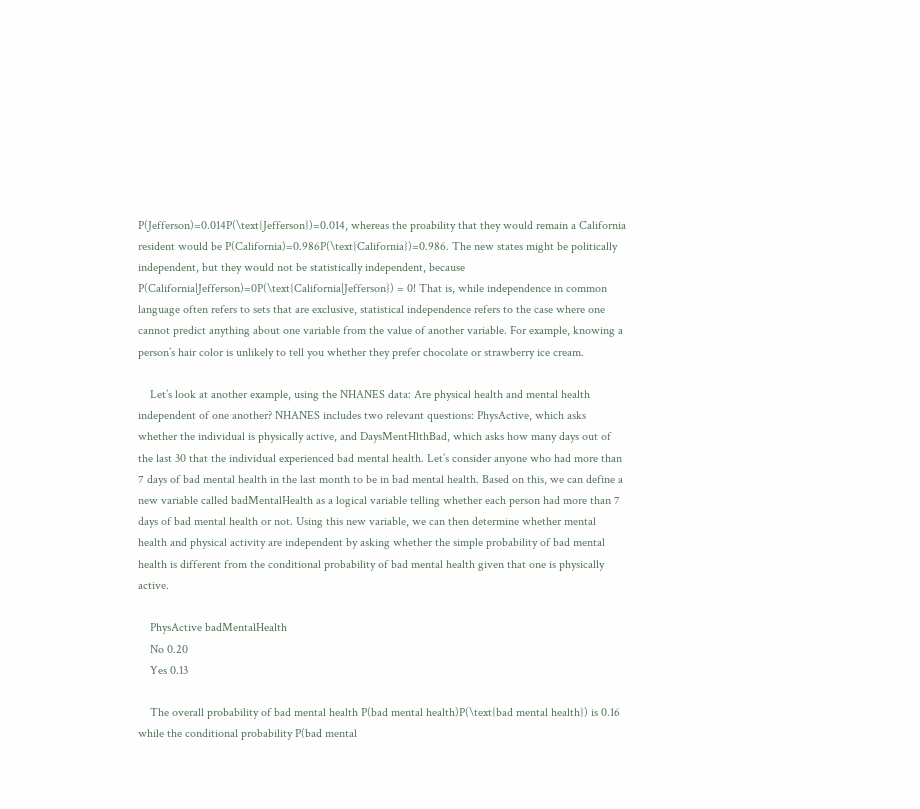P(Jefferson)=0.014P(\text{Jefferson})=0.014, whereas the proability that they would remain a California resident would be P(California)=0.986P(\text{California})=0.986. The new states might be politically independent, but they would not be statistically independent, because P(California|Jefferson)=0P(\text{California|Jefferson}) = 0! That is, while independence in common language often refers to sets that are exclusive, statistical independence refers to the case where one cannot predict anything about one variable from the value of another variable. For example, knowing a person’s hair color is unlikely to tell you whether they prefer chocolate or strawberry ice cream.

    Let’s look at another example, using the NHANES data: Are physical health and mental health independent of one another? NHANES includes two relevant questions: PhysActive, which asks whether the individual is physically active, and DaysMentHlthBad, which asks how many days out of the last 30 that the individual experienced bad mental health. Let’s consider anyone who had more than 7 days of bad mental health in the last month to be in bad mental health. Based on this, we can define a new variable called badMentalHealth as a logical variable telling whether each person had more than 7 days of bad mental health or not. Using this new variable, we can then determine whether mental health and physical activity are independent by asking whether the simple probability of bad mental health is different from the conditional probability of bad mental health given that one is physically active.

    PhysActive badMentalHealth
    No 0.20
    Yes 0.13

    The overall probability of bad mental health P(bad mental health)P(\text{bad mental health}) is 0.16 while the conditional probability P(bad mental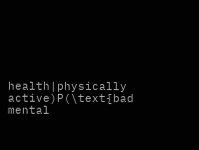health|physically active)P(\text{bad mental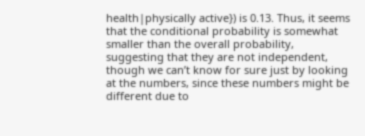health|physically active}) is 0.13. Thus, it seems that the conditional probability is somewhat smaller than the overall probability, suggesting that they are not independent, though we can’t know for sure just by looking at the numbers, since these numbers might be different due to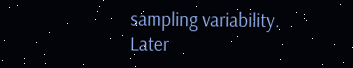sampling variability. Later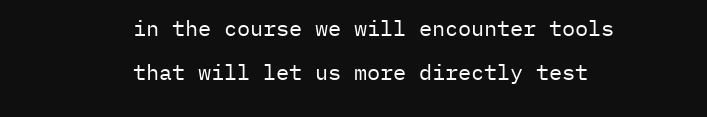in the course we will encounter tools that will let us more directly test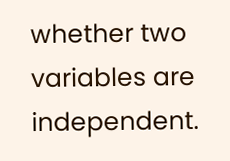whether two variables are independent.